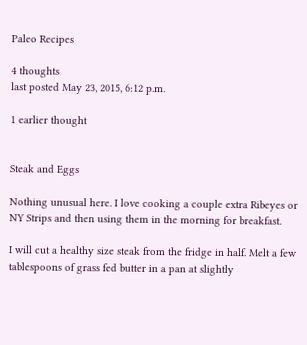Paleo Recipes

4 thoughts
last posted May 23, 2015, 6:12 p.m.

1 earlier thought


Steak and Eggs

Nothing unusual here. I love cooking a couple extra Ribeyes or NY Strips and then using them in the morning for breakfast.

I will cut a healthy size steak from the fridge in half. Melt a few tablespoons of grass fed butter in a pan at slightly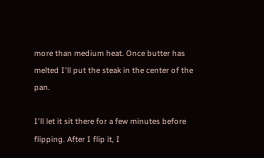more than medium heat. Once butter has melted I'll put the steak in the center of the pan.

I'll let it sit there for a few minutes before flipping. After I flip it, I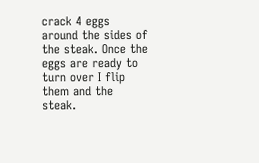crack 4 eggs around the sides of the steak. Once the eggs are ready to turn over I flip them and the steak.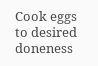Cook eggs to desired doneness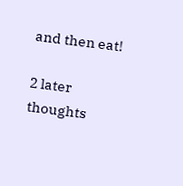and then eat!

2 later thoughts